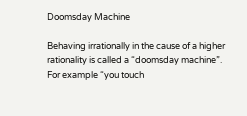Doomsday Machine

Behaving irrationally in the cause of a higher rationality is called a “doomsday machine”. For example “you touch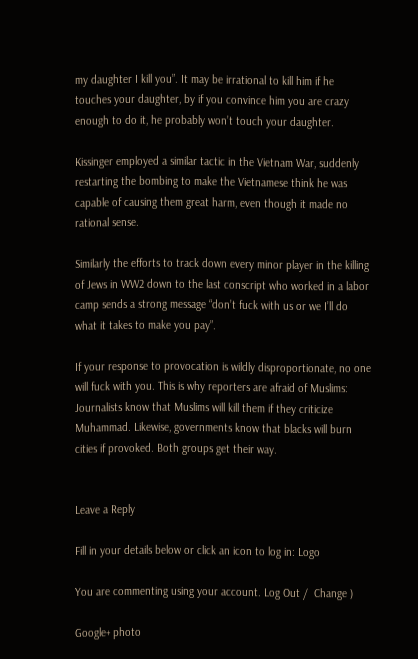my daughter I kill you”. It may be irrational to kill him if he touches your daughter, by if you convince him you are crazy enough to do it, he probably won’t touch your daughter.

Kissinger employed a similar tactic in the Vietnam War, suddenly restarting the bombing to make the Vietnamese think he was capable of causing them great harm, even though it made no rational sense.

Similarly the efforts to track down every minor player in the killing of Jews in WW2 down to the last conscript who worked in a labor camp sends a strong message “don’t fuck with us or we I’ll do what it takes to make you pay”.

If your response to provocation is wildly disproportionate, no one will fuck with you. This is why reporters are afraid of Muslims: Journalists know that Muslims will kill them if they criticize Muhammad. Likewise, governments know that blacks will burn cities if provoked. Both groups get their way.


Leave a Reply

Fill in your details below or click an icon to log in: Logo

You are commenting using your account. Log Out /  Change )

Google+ photo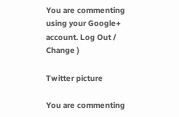You are commenting using your Google+ account. Log Out /  Change )

Twitter picture

You are commenting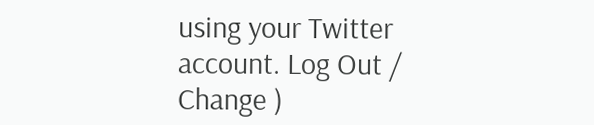using your Twitter account. Log Out /  Change )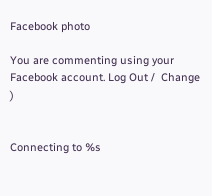Facebook photo

You are commenting using your Facebook account. Log Out /  Change )


Connecting to %s